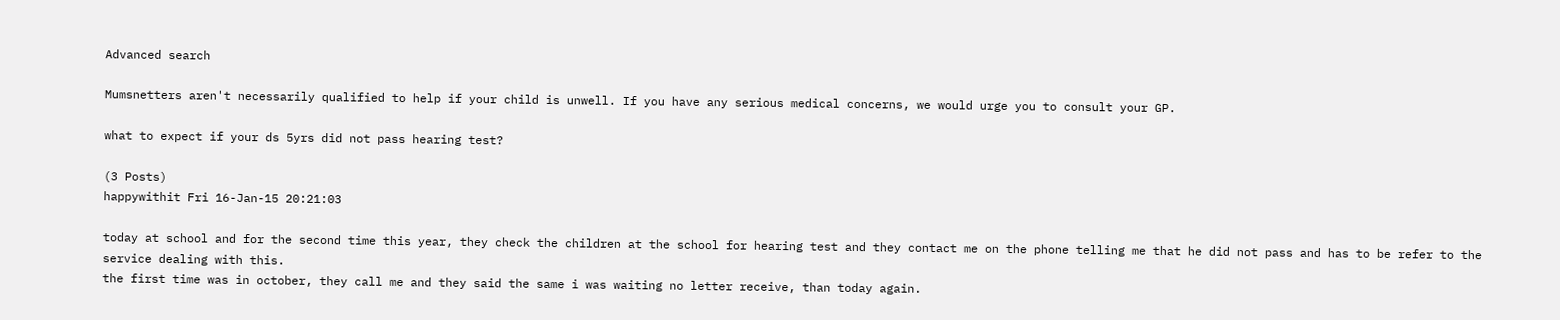Advanced search

Mumsnetters aren't necessarily qualified to help if your child is unwell. If you have any serious medical concerns, we would urge you to consult your GP.

what to expect if your ds 5yrs did not pass hearing test?

(3 Posts)
happywithit Fri 16-Jan-15 20:21:03

today at school and for the second time this year, they check the children at the school for hearing test and they contact me on the phone telling me that he did not pass and has to be refer to the service dealing with this.
the first time was in october, they call me and they said the same i was waiting no letter receive, than today again.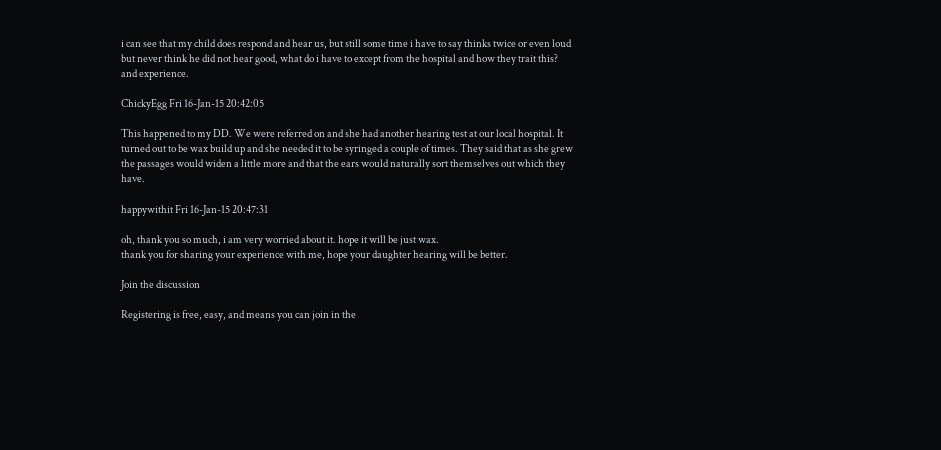i can see that my child does respond and hear us, but still some time i have to say thinks twice or even loud but never think he did not hear good, what do i have to except from the hospital and how they trait this?
and experience.

ChickyEgg Fri 16-Jan-15 20:42:05

This happened to my DD. We were referred on and she had another hearing test at our local hospital. It turned out to be wax build up and she needed it to be syringed a couple of times. They said that as she grew the passages would widen a little more and that the ears would naturally sort themselves out which they have.

happywithit Fri 16-Jan-15 20:47:31

oh, thank you so much, i am very worried about it. hope it will be just wax.
thank you for sharing your experience with me, hope your daughter hearing will be better.

Join the discussion

Registering is free, easy, and means you can join in the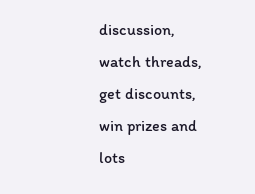discussion, watch threads, get discounts, win prizes and lots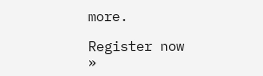more.

Register now »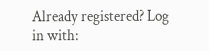Already registered? Log in with: